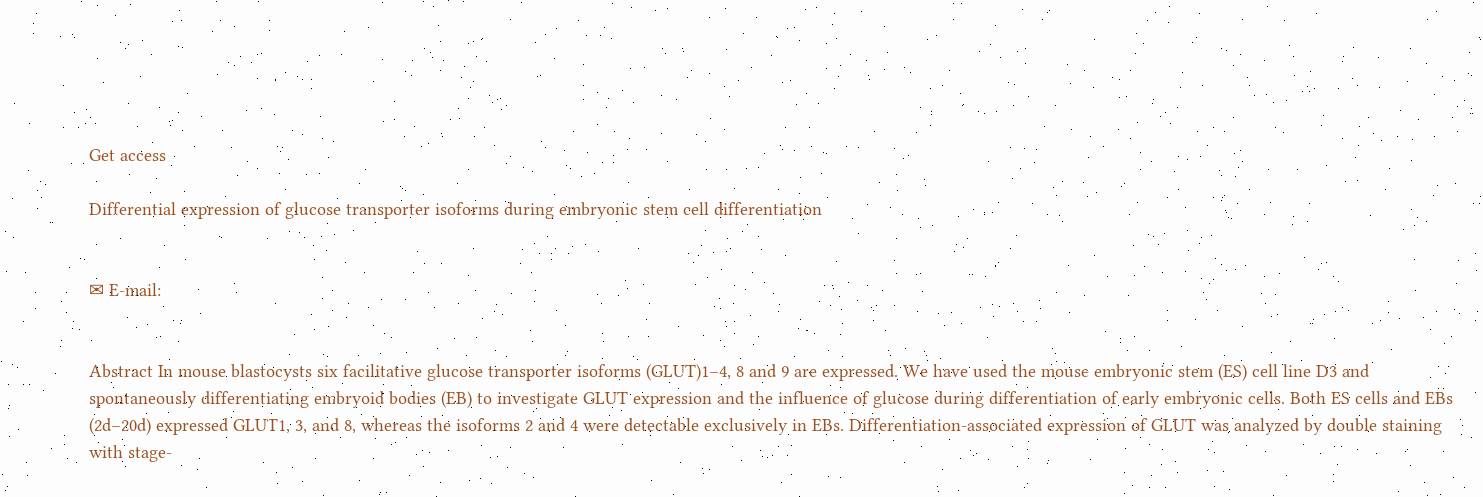Get access

Differential expression of glucose transporter isoforms during embryonic stem cell differentiation


✉ E-mail:


Abstract In mouse blastocysts six facilitative glucose transporter isoforms (GLUT)1–4, 8 and 9 are expressed. We have used the mouse embryonic stem (ES) cell line D3 and spontaneously differentiating embryoid bodies (EB) to investigate GLUT expression and the influence of glucose during differentiation of early embryonic cells. Both ES cells and EBs (2d–20d) expressed GLUT1, 3, and 8, whereas the isoforms 2 and 4 were detectable exclusively in EBs. Differentiation-associated expression of GLUT was analyzed by double staining with stage-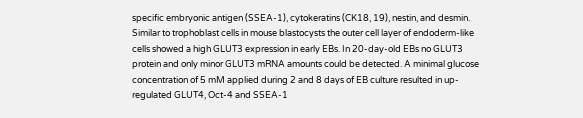specific embryonic antigen (SSEA-1), cytokeratins (CK18, 19), nestin, and desmin. Similar to trophoblast cells in mouse blastocysts the outer cell layer of endoderm-like cells showed a high GLUT3 expression in early EBs. In 20-day-old EBs no GLUT3 protein and only minor GLUT3 mRNA amounts could be detected. A minimal glucose concentration of 5 mM applied during 2 and 8 days of EB culture resulted in up-regulated GLUT4, Oct-4 and SSEA-1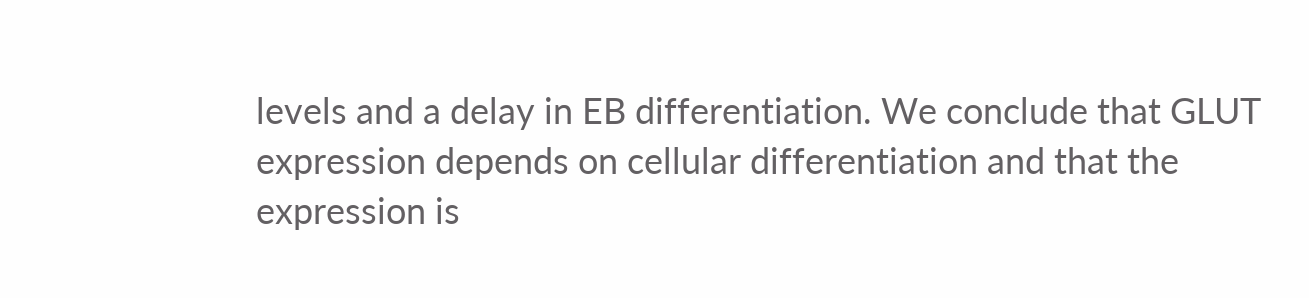levels and a delay in EB differentiation. We conclude that GLUT expression depends on cellular differentiation and that the expression is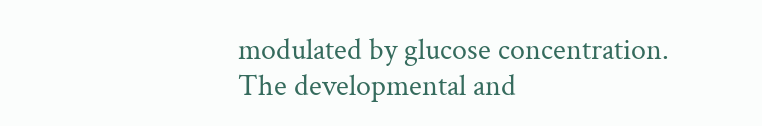modulated by glucose concentration. The developmental and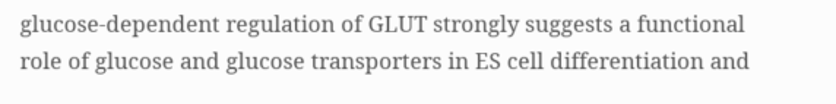glucose-dependent regulation of GLUT strongly suggests a functional role of glucose and glucose transporters in ES cell differentiation and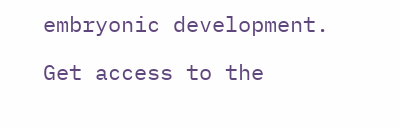embryonic development.

Get access to the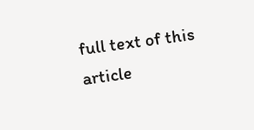full text of this article